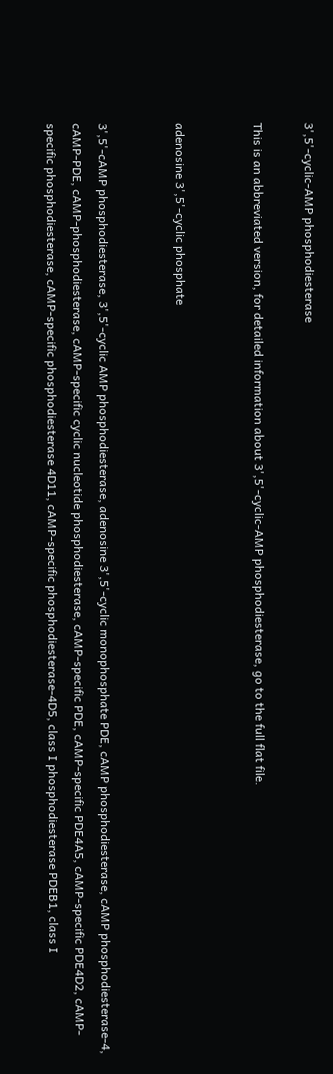3',5'-cyclic-AMP phosphodiesterase

This is an abbreviated version, for detailed information about 3',5'-cyclic-AMP phosphodiesterase, go to the full flat file.


adenosine 3',5'-cyclic phosphate


3',5'-cAMP phosphodiesterase, 3',5'-cyclic AMP phosphodiesterase, adenosine 3',5'-cyclic monophosphate PDE, cAMP phosphodiesterase, cAMP phosphodiesterase-4, cAMP-PDE, cAMP-phosphodiesterase, cAMP-specific cyclic nucleotide phosphodiesterase, cAMP-specific PDE, cAMP-specific PDE4A5, cAMP-specific PDE4D2, cAMP-specific phosphodiesterase, cAMP-specific phosphodiesterase 4D11, cAMP-specific phosphodiesterase-4D5, class I phosphodiesterase PDEB1, class I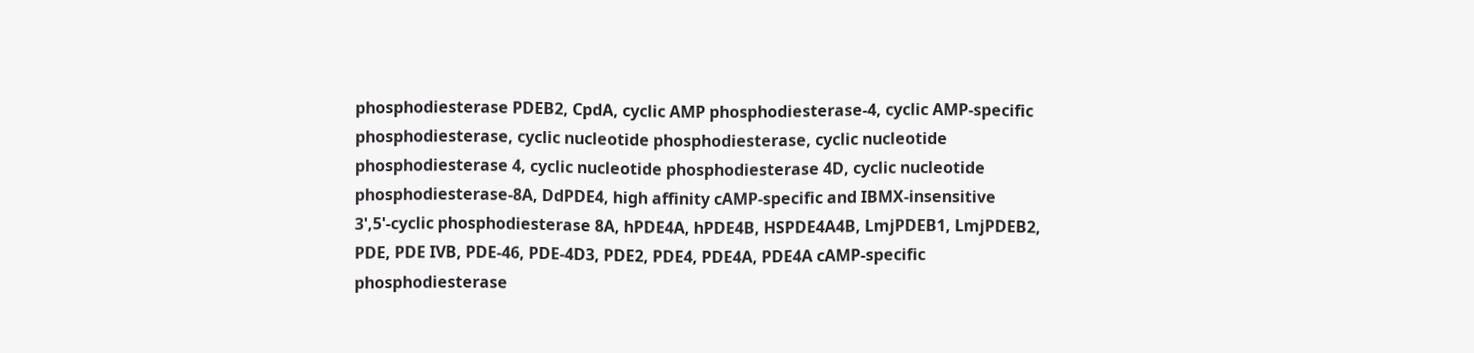phosphodiesterase PDEB2, CpdA, cyclic AMP phosphodiesterase-4, cyclic AMP-specific phosphodiesterase, cyclic nucleotide phosphodiesterase, cyclic nucleotide phosphodiesterase 4, cyclic nucleotide phosphodiesterase 4D, cyclic nucleotide phosphodiesterase-8A, DdPDE4, high affinity cAMP-specific and IBMX-insensitive 3',5'-cyclic phosphodiesterase 8A, hPDE4A, hPDE4B, HSPDE4A4B, LmjPDEB1, LmjPDEB2, PDE, PDE IVB, PDE-46, PDE-4D3, PDE2, PDE4, PDE4A, PDE4A cAMP-specific phosphodiesterase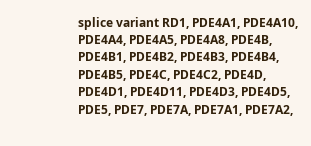splice variant RD1, PDE4A1, PDE4A10, PDE4A4, PDE4A5, PDE4A8, PDE4B, PDE4B1, PDE4B2, PDE4B3, PDE4B4, PDE4B5, PDE4C, PDE4C2, PDE4D, PDE4D1, PDE4D11, PDE4D3, PDE4D5, PDE5, PDE7, PDE7A, PDE7A1, PDE7A2,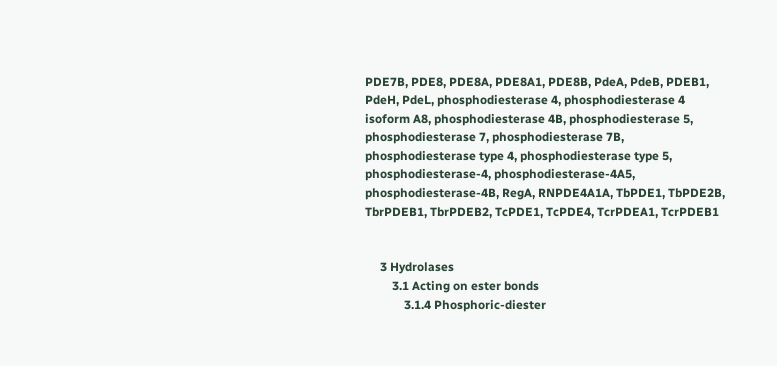PDE7B, PDE8, PDE8A, PDE8A1, PDE8B, PdeA, PdeB, PDEB1, PdeH, PdeL, phosphodiesterase 4, phosphodiesterase 4 isoform A8, phosphodiesterase 4B, phosphodiesterase 5, phosphodiesterase 7, phosphodiesterase 7B, phosphodiesterase type 4, phosphodiesterase type 5, phosphodiesterase-4, phosphodiesterase-4A5, phosphodiesterase-4B, RegA, RNPDE4A1A, TbPDE1, TbPDE2B, TbrPDEB1, TbrPDEB2, TcPDE1, TcPDE4, TcrPDEA1, TcrPDEB1


     3 Hydrolases
         3.1 Acting on ester bonds
             3.1.4 Phosphoric-diester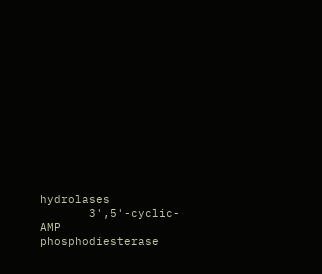hydrolases
       3',5'-cyclic-AMP phosphodiesterase